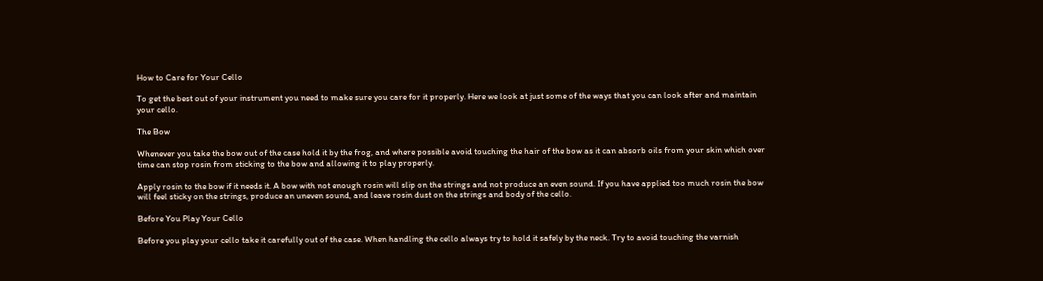How to Care for Your Cello

To get the best out of your instrument you need to make sure you care for it properly. Here we look at just some of the ways that you can look after and maintain your cello.

The Bow

Whenever you take the bow out of the case hold it by the frog, and where possible avoid touching the hair of the bow as it can absorb oils from your skin which over time can stop rosin from sticking to the bow and allowing it to play properly.

Apply rosin to the bow if it needs it. A bow with not enough rosin will slip on the strings and not produce an even sound. If you have applied too much rosin the bow will feel sticky on the strings, produce an uneven sound, and leave rosin dust on the strings and body of the cello.

Before You Play Your Cello

Before you play your cello take it carefully out of the case. When handling the cello always try to hold it safely by the neck. Try to avoid touching the varnish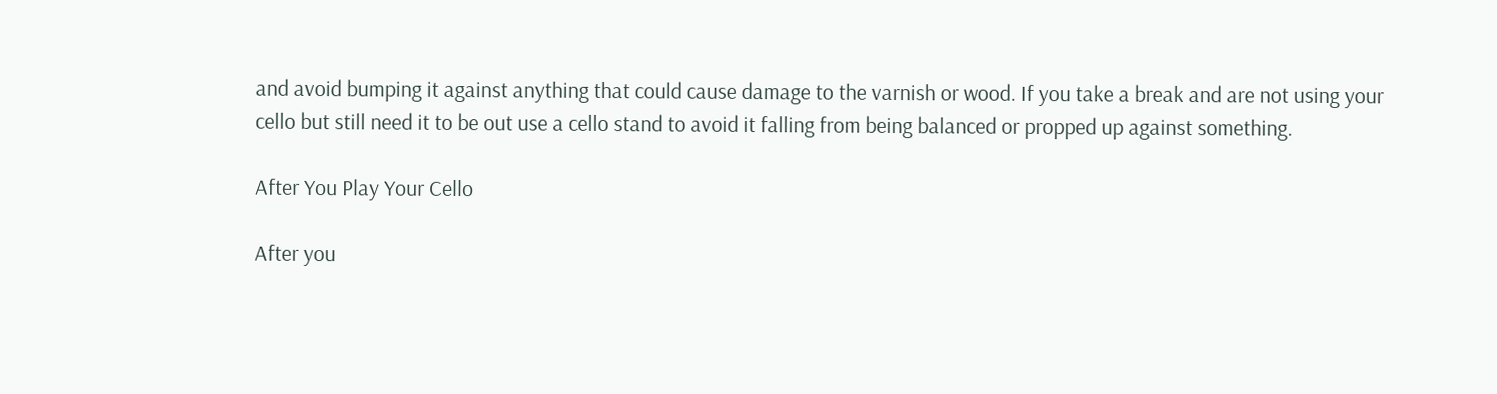and avoid bumping it against anything that could cause damage to the varnish or wood. If you take a break and are not using your cello but still need it to be out use a cello stand to avoid it falling from being balanced or propped up against something.

After You Play Your Cello

After you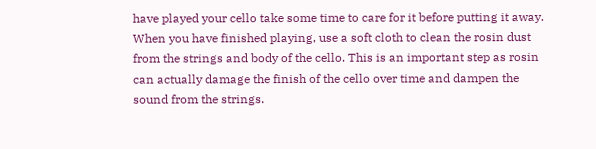have played your cello take some time to care for it before putting it away. When you have finished playing, use a soft cloth to clean the rosin dust from the strings and body of the cello. This is an important step as rosin can actually damage the finish of the cello over time and dampen the sound from the strings.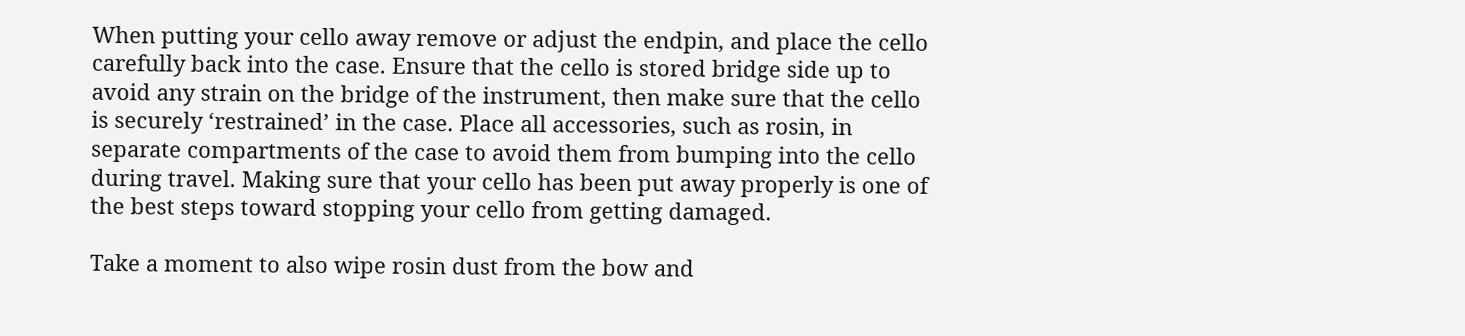When putting your cello away remove or adjust the endpin, and place the cello carefully back into the case. Ensure that the cello is stored bridge side up to avoid any strain on the bridge of the instrument, then make sure that the cello is securely ‘restrained’ in the case. Place all accessories, such as rosin, in separate compartments of the case to avoid them from bumping into the cello during travel. Making sure that your cello has been put away properly is one of the best steps toward stopping your cello from getting damaged.

Take a moment to also wipe rosin dust from the bow and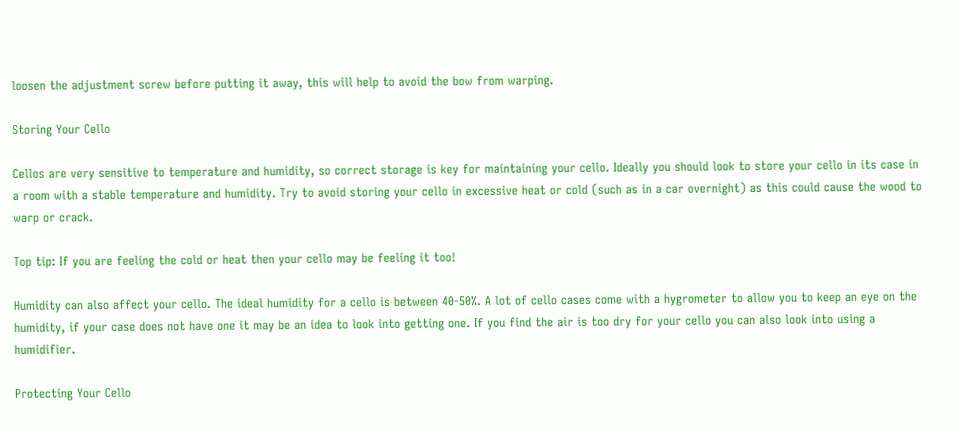loosen the adjustment screw before putting it away, this will help to avoid the bow from warping.

Storing Your Cello

Cellos are very sensitive to temperature and humidity, so correct storage is key for maintaining your cello. Ideally you should look to store your cello in its case in a room with a stable temperature and humidity. Try to avoid storing your cello in excessive heat or cold (such as in a car overnight) as this could cause the wood to warp or crack.

Top tip: If you are feeling the cold or heat then your cello may be feeling it too!

Humidity can also affect your cello. The ideal humidity for a cello is between 40-50%. A lot of cello cases come with a hygrometer to allow you to keep an eye on the humidity, if your case does not have one it may be an idea to look into getting one. If you find the air is too dry for your cello you can also look into using a humidifier.

Protecting Your Cello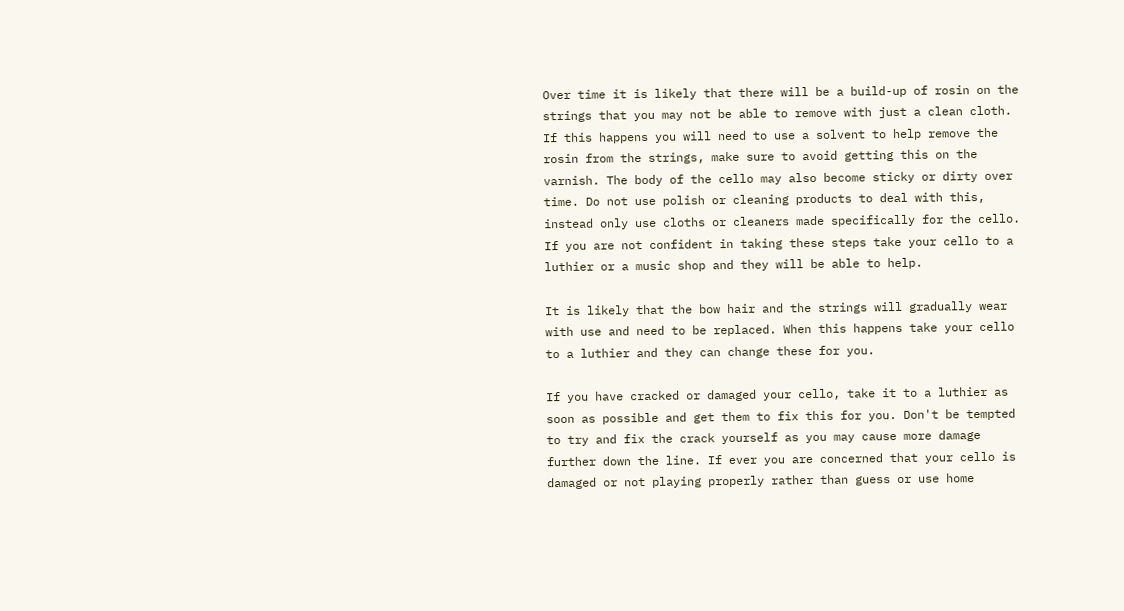Over time it is likely that there will be a build-up of rosin on the strings that you may not be able to remove with just a clean cloth. If this happens you will need to use a solvent to help remove the rosin from the strings, make sure to avoid getting this on the varnish. The body of the cello may also become sticky or dirty over time. Do not use polish or cleaning products to deal with this, instead only use cloths or cleaners made specifically for the cello. If you are not confident in taking these steps take your cello to a luthier or a music shop and they will be able to help.

It is likely that the bow hair and the strings will gradually wear with use and need to be replaced. When this happens take your cello to a luthier and they can change these for you.

If you have cracked or damaged your cello, take it to a luthier as soon as possible and get them to fix this for you. Don't be tempted to try and fix the crack yourself as you may cause more damage further down the line. If ever you are concerned that your cello is damaged or not playing properly rather than guess or use home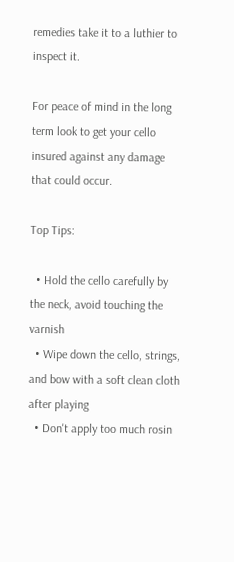remedies take it to a luthier to inspect it.

For peace of mind in the long term look to get your cello insured against any damage that could occur.

Top Tips:

  • Hold the cello carefully by the neck, avoid touching the varnish
  • Wipe down the cello, strings, and bow with a soft clean cloth after playing
  • Don't apply too much rosin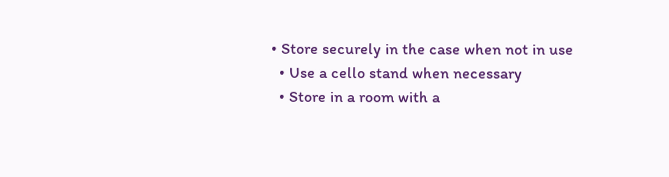• Store securely in the case when not in use
  • Use a cello stand when necessary
  • Store in a room with a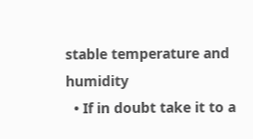stable temperature and humidity
  • If in doubt take it to a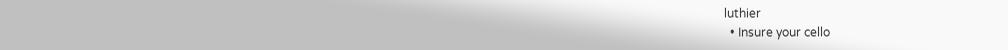luthier
  • Insure your cello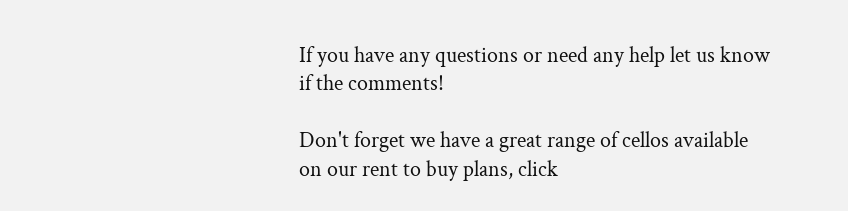If you have any questions or need any help let us know if the comments!

Don't forget we have a great range of cellos available on our rent to buy plans, click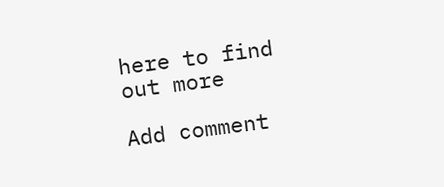here to find out more

Add comment